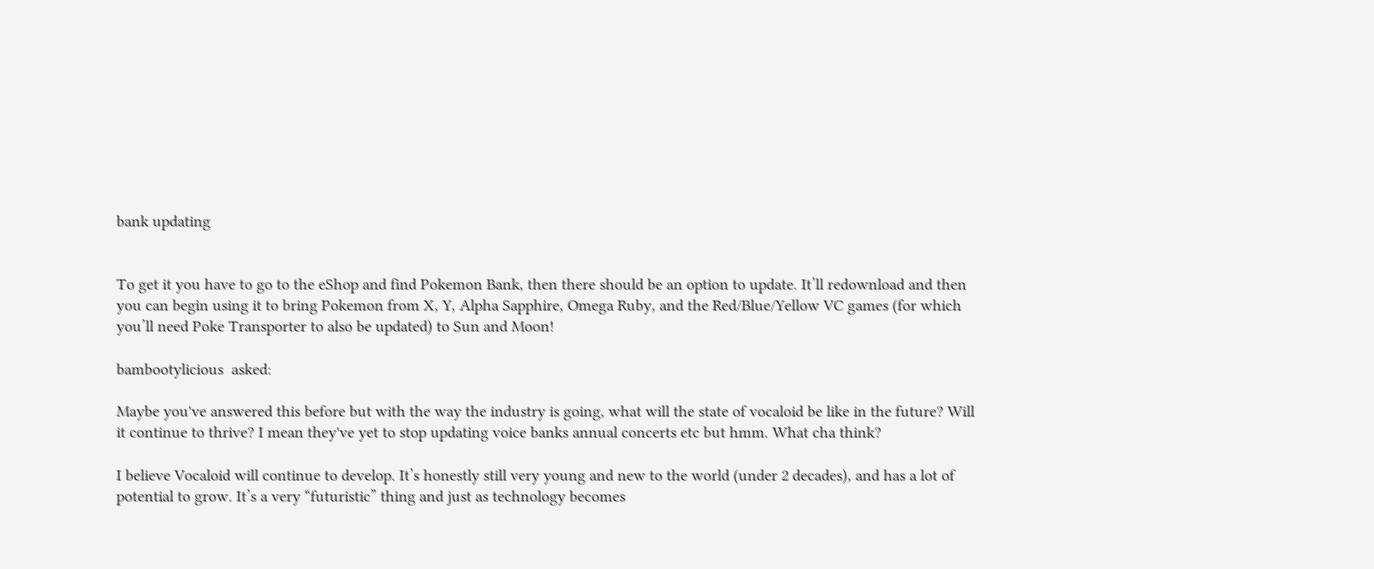bank updating


To get it you have to go to the eShop and find Pokemon Bank, then there should be an option to update. It’ll redownload and then you can begin using it to bring Pokemon from X, Y, Alpha Sapphire, Omega Ruby, and the Red/Blue/Yellow VC games (for which you’ll need Poke Transporter to also be updated) to Sun and Moon!

bambootylicious  asked:

Maybe you've answered this before but with the way the industry is going, what will the state of vocaloid be like in the future? Will it continue to thrive? I mean they've yet to stop updating voice banks annual concerts etc but hmm. What cha think?

I believe Vocaloid will continue to develop. It’s honestly still very young and new to the world (under 2 decades), and has a lot of potential to grow. It’s a very “futuristic” thing and just as technology becomes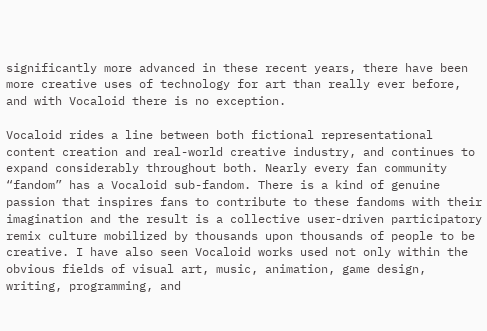significantly more advanced in these recent years, there have been more creative uses of technology for art than really ever before, and with Vocaloid there is no exception.

Vocaloid rides a line between both fictional representational content creation and real-world creative industry, and continues to expand considerably throughout both. Nearly every fan community “fandom” has a Vocaloid sub-fandom. There is a kind of genuine passion that inspires fans to contribute to these fandoms with their imagination and the result is a collective user-driven participatory remix culture mobilized by thousands upon thousands of people to be creative. I have also seen Vocaloid works used not only within the obvious fields of visual art, music, animation, game design, writing, programming, and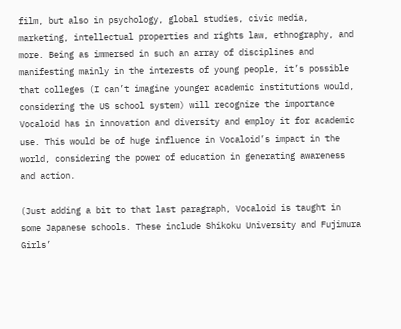film, but also in psychology, global studies, civic media, marketing, intellectual properties and rights law, ethnography, and more. Being as immersed in such an array of disciplines and manifesting mainly in the interests of young people, it’s possible that colleges (I can’t imagine younger academic institutions would, considering the US school system) will recognize the importance Vocaloid has in innovation and diversity and employ it for academic use. This would be of huge influence in Vocaloid’s impact in the world, considering the power of education in generating awareness and action.

(Just adding a bit to that last paragraph, Vocaloid is taught in some Japanese schools. These include Shikoku University and Fujimura Girls’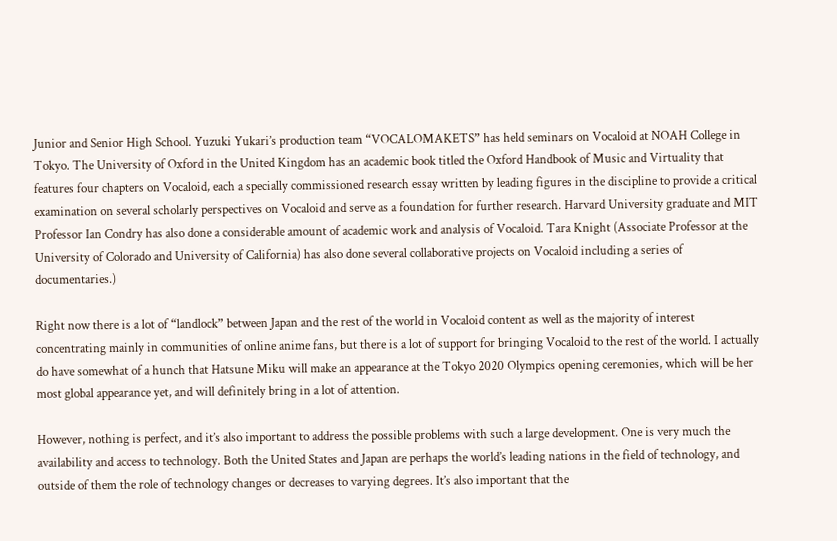Junior and Senior High School. Yuzuki Yukari’s production team “VOCALOMAKETS” has held seminars on Vocaloid at NOAH College in Tokyo. The University of Oxford in the United Kingdom has an academic book titled the Oxford Handbook of Music and Virtuality that features four chapters on Vocaloid, each a specially commissioned research essay written by leading figures in the discipline to provide a critical examination on several scholarly perspectives on Vocaloid and serve as a foundation for further research. Harvard University graduate and MIT Professor Ian Condry has also done a considerable amount of academic work and analysis of Vocaloid. Tara Knight (Associate Professor at the University of Colorado and University of California) has also done several collaborative projects on Vocaloid including a series of documentaries.)

Right now there is a lot of “landlock” between Japan and the rest of the world in Vocaloid content as well as the majority of interest concentrating mainly in communities of online anime fans, but there is a lot of support for bringing Vocaloid to the rest of the world. I actually do have somewhat of a hunch that Hatsune Miku will make an appearance at the Tokyo 2020 Olympics opening ceremonies, which will be her most global appearance yet, and will definitely bring in a lot of attention.

However, nothing is perfect, and it’s also important to address the possible problems with such a large development. One is very much the availability and access to technology. Both the United States and Japan are perhaps the world’s leading nations in the field of technology, and outside of them the role of technology changes or decreases to varying degrees. It’s also important that the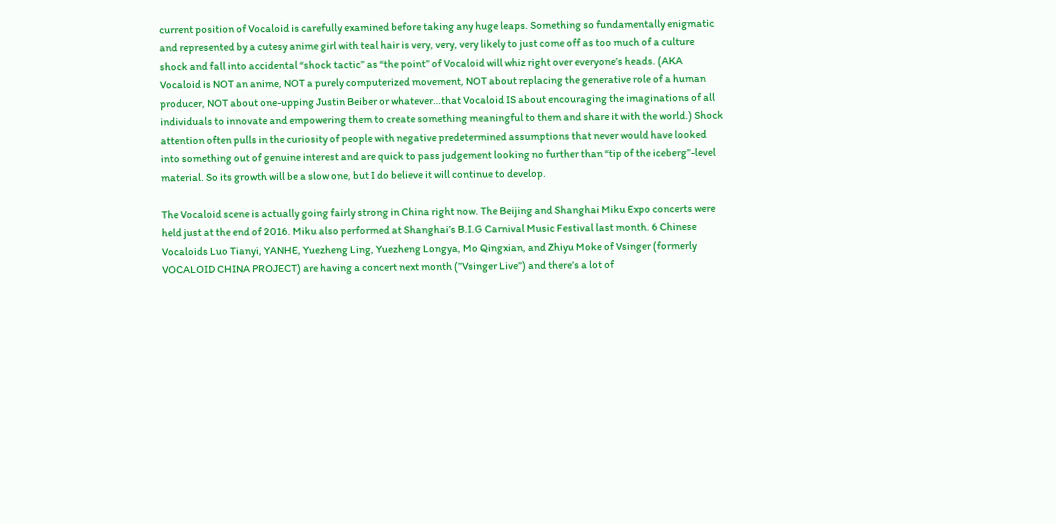current position of Vocaloid is carefully examined before taking any huge leaps. Something so fundamentally enigmatic and represented by a cutesy anime girl with teal hair is very, very, very likely to just come off as too much of a culture shock and fall into accidental “shock tactic” as “the point” of Vocaloid will whiz right over everyone’s heads. (AKA Vocaloid is NOT an anime, NOT a purely computerized movement, NOT about replacing the generative role of a human producer, NOT about one-upping Justin Beiber or whatever…that Vocaloid IS about encouraging the imaginations of all individuals to innovate and empowering them to create something meaningful to them and share it with the world.) Shock attention often pulls in the curiosity of people with negative predetermined assumptions that never would have looked into something out of genuine interest and are quick to pass judgement looking no further than “tip of the iceberg”-level material. So its growth will be a slow one, but I do believe it will continue to develop.

The Vocaloid scene is actually going fairly strong in China right now. The Beijing and Shanghai Miku Expo concerts were held just at the end of 2016. Miku also performed at Shanghai’s B.I.G Carnival Music Festival last month. 6 Chinese Vocaloids Luo Tianyi, YANHE, Yuezheng Ling, Yuezheng Longya, Mo Qingxian, and Zhiyu Moke of Vsinger (formerly VOCALOID CHINA PROJECT) are having a concert next month (”Vsinger Live”) and there’s a lot of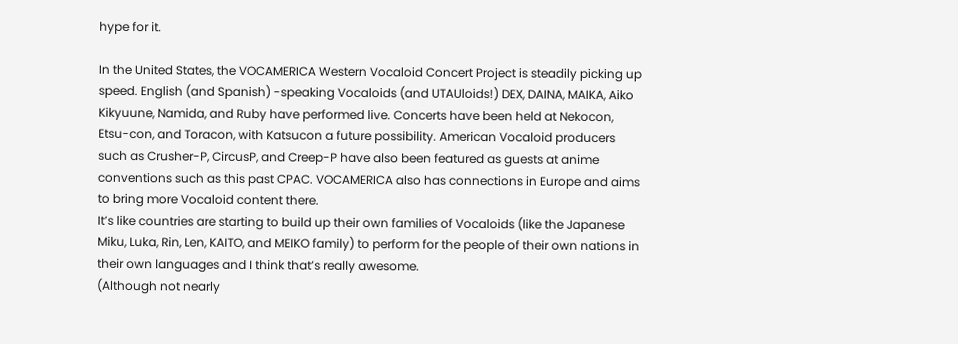hype for it.

In the United States, the VOCAMERICA Western Vocaloid Concert Project is steadily picking up speed. English (and Spanish) -speaking Vocaloids (and UTAUloids!) DEX, DAINA, MAIKA, Aiko Kikyuune, Namida, and Ruby have performed live. Concerts have been held at Nekocon, Etsu-con, and Toracon, with Katsucon a future possibility. American Vocaloid producers such as Crusher-P, CircusP, and Creep-P have also been featured as guests at anime conventions such as this past CPAC. VOCAMERICA also has connections in Europe and aims to bring more Vocaloid content there.
It’s like countries are starting to build up their own families of Vocaloids (like the Japanese Miku, Luka, Rin, Len, KAITO, and MEIKO family) to perform for the people of their own nations in their own languages and I think that’s really awesome.
(Although not nearly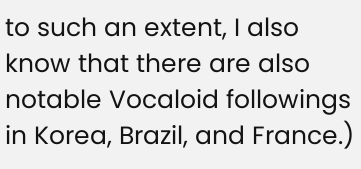to such an extent, I also know that there are also notable Vocaloid followings in Korea, Brazil, and France.)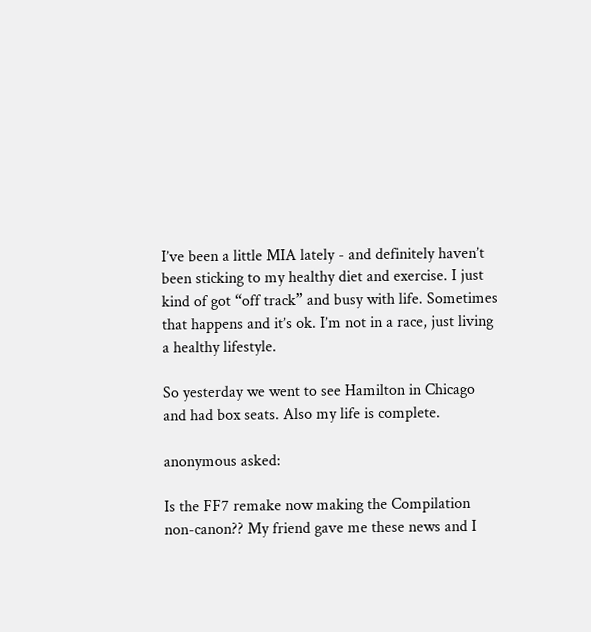I’ve been a little MIA lately - and definitely haven’t been sticking to my healthy diet and exercise. I just kind of got “off track” and busy with life. Sometimes that happens and it’s ok. I’m not in a race, just living a healthy lifestyle.

So yesterday we went to see Hamilton in Chicago and had box seats. Also my life is complete.

anonymous asked:

Is the FF7 remake now making the Compilation non-canon?? My friend gave me these news and I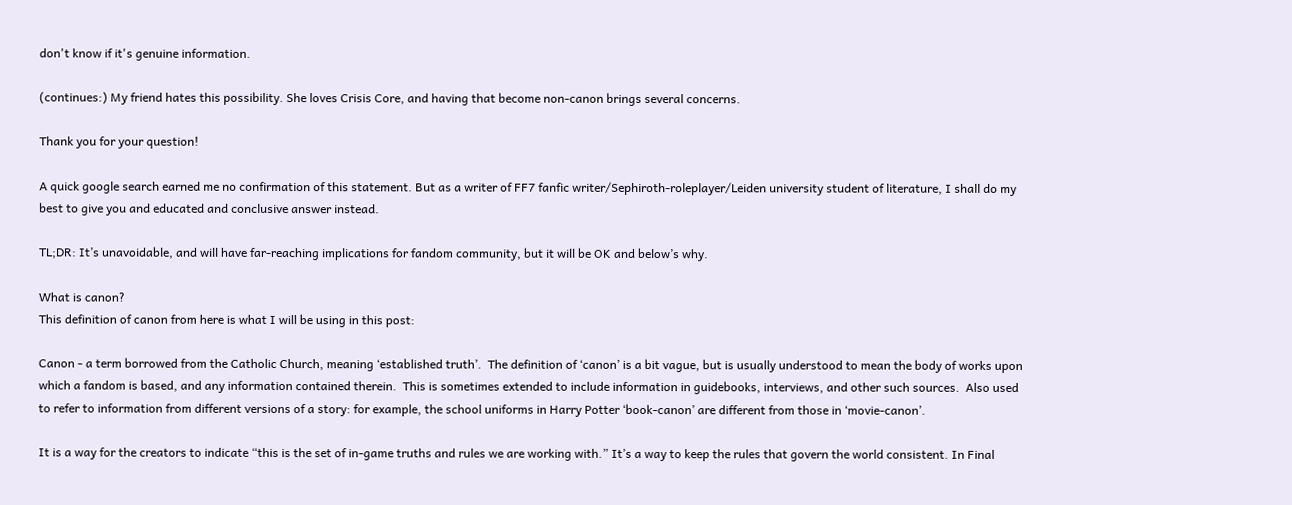don't know if it's genuine information.

(continues:) My friend hates this possibility. She loves Crisis Core, and having that become non-canon brings several concerns.

Thank you for your question!

A quick google search earned me no confirmation of this statement. But as a writer of FF7 fanfic writer/Sephiroth-roleplayer/Leiden university student of literature, I shall do my best to give you and educated and conclusive answer instead.

TL;DR: It’s unavoidable, and will have far-reaching implications for fandom community, but it will be OK and below’s why.

What is canon?
This definition of canon from here is what I will be using in this post:

Canon - a term borrowed from the Catholic Church, meaning ‘established truth’.  The definition of ‘canon’ is a bit vague, but is usually understood to mean the body of works upon which a fandom is based, and any information contained therein.  This is sometimes extended to include information in guidebooks, interviews, and other such sources.  Also used to refer to information from different versions of a story: for example, the school uniforms in Harry Potter ‘book-canon’ are different from those in ‘movie-canon’.

It is a way for the creators to indicate “this is the set of in-game truths and rules we are working with.” It’s a way to keep the rules that govern the world consistent. In Final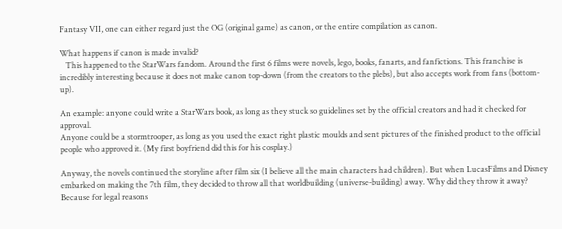Fantasy VII, one can either regard just the OG (original game) as canon, or the entire compilation as canon.

What happens if canon is made invalid?
   This happened to the StarWars fandom. Around the first 6 films were novels, lego, books, fanarts, and fanfictions. This franchise is incredibly interesting because it does not make canon top-down (from the creators to the plebs), but also accepts work from fans (bottom-up).

An example: anyone could write a StarWars book, as long as they stuck so guidelines set by the official creators and had it checked for approval.
Anyone could be a stormtrooper, as long as you used the exact right plastic moulds and sent pictures of the finished product to the official people who approved it. (My first boyfriend did this for his cosplay.)

Anyway, the novels continued the storyline after film six (I believe all the main characters had children). But when LucasFilms and Disney embarked on making the 7th film, they decided to throw all that worldbuilding (universe-building) away. Why did they throw it away? Because for legal reasons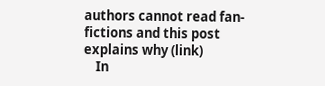authors cannot read fan-fictions and this post explains why (link)
    In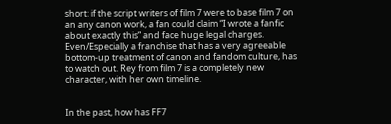short: if the script writers of film 7 were to base film 7 on an any canon work, a fan could claim “I wrote a fanfic about exactly this” and face huge legal charges. Even/Especially a franchise that has a very agreeable bottom-up treatment of canon and fandom culture, has to watch out. Rey from film 7 is a completely new character, with her own timeline.


In the past, how has FF7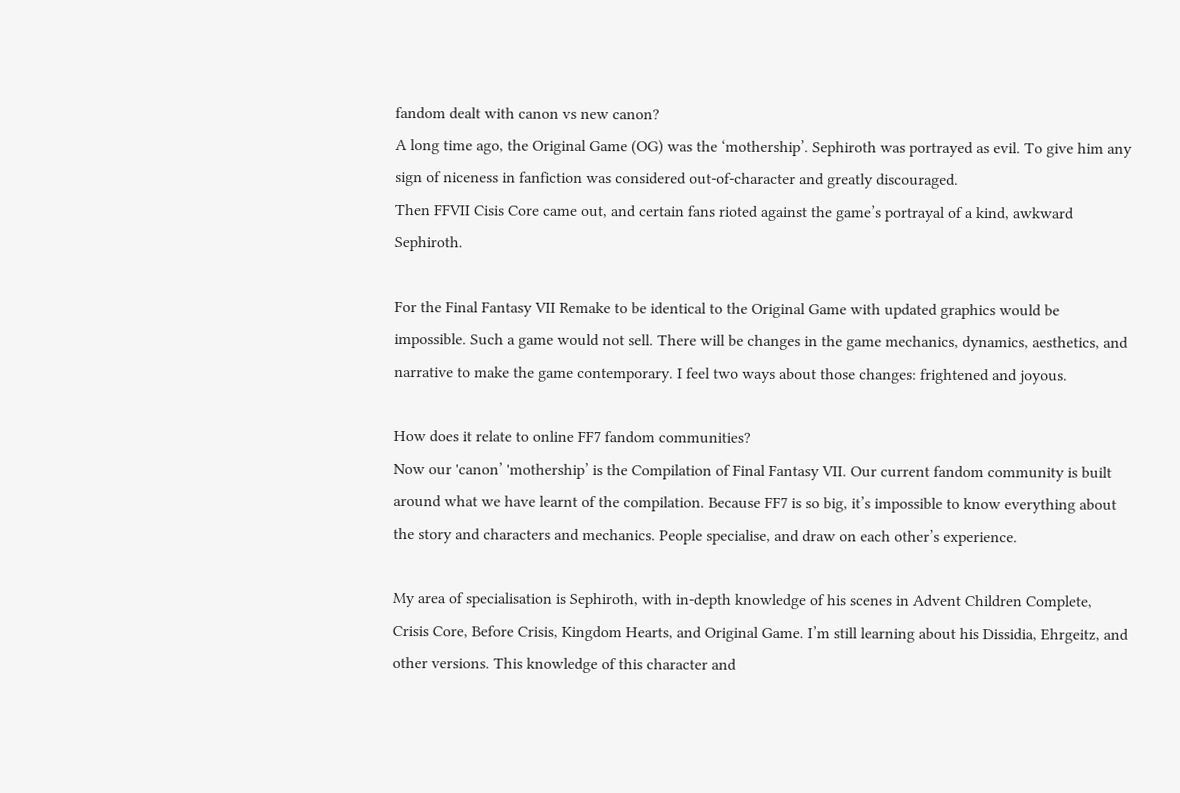fandom dealt with canon vs new canon?
A long time ago, the Original Game (OG) was the ‘mothership’. Sephiroth was portrayed as evil. To give him any sign of niceness in fanfiction was considered out-of-character and greatly discouraged.
Then FFVII Cisis Core came out, and certain fans rioted against the game’s portrayal of a kind, awkward Sephiroth.

For the Final Fantasy VII Remake to be identical to the Original Game with updated graphics would be impossible. Such a game would not sell. There will be changes in the game mechanics, dynamics, aesthetics, and narrative to make the game contemporary. I feel two ways about those changes: frightened and joyous.

How does it relate to online FF7 fandom communities?
Now our 'canon’ 'mothership’ is the Compilation of Final Fantasy VII. Our current fandom community is built around what we have learnt of the compilation. Because FF7 is so big, it’s impossible to know everything about the story and characters and mechanics. People specialise, and draw on each other’s experience.

My area of specialisation is Sephiroth, with in-depth knowledge of his scenes in Advent Children Complete, Crisis Core, Before Crisis, Kingdom Hearts, and Original Game. I’m still learning about his Dissidia, Ehrgeitz, and other versions. This knowledge of this character and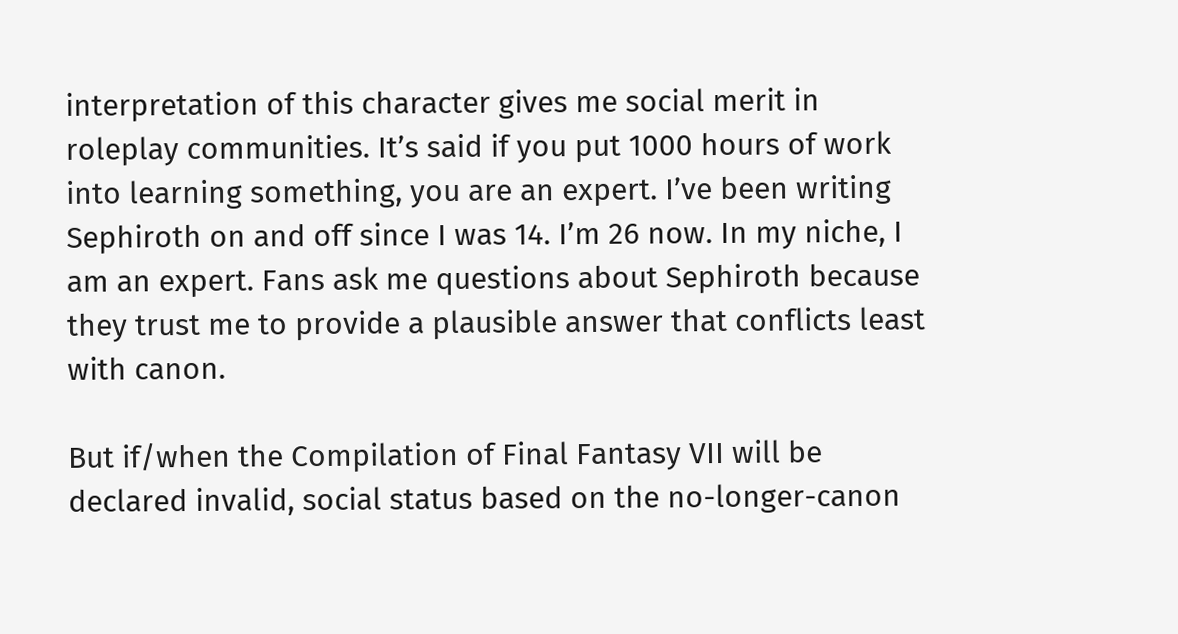interpretation of this character gives me social merit in roleplay communities. It’s said if you put 1000 hours of work into learning something, you are an expert. I’ve been writing Sephiroth on and off since I was 14. I’m 26 now. In my niche, I am an expert. Fans ask me questions about Sephiroth because they trust me to provide a plausible answer that conflicts least with canon.

But if/when the Compilation of Final Fantasy VII will be declared invalid, social status based on the no-longer-canon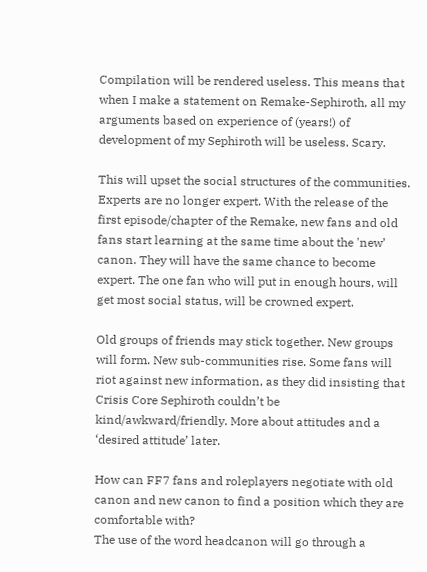Compilation will be rendered useless. This means that when I make a statement on Remake-Sephiroth, all my arguments based on experience of (years!) of development of my Sephiroth will be useless. Scary.

This will upset the social structures of the communities. Experts are no longer expert. With the release of the first episode/chapter of the Remake, new fans and old fans start learning at the same time about the 'new’ canon. They will have the same chance to become expert. The one fan who will put in enough hours, will get most social status, will be crowned expert.

Old groups of friends may stick together. New groups will form. New sub-communities rise. Some fans will riot against new information, as they did insisting that Crisis Core Sephiroth couldn’t be kind/awkward/friendly. More about attitudes and a ‘desired attitude’ later.

How can FF7 fans and roleplayers negotiate with old canon and new canon to find a position which they are comfortable with?
The use of the word headcanon will go through a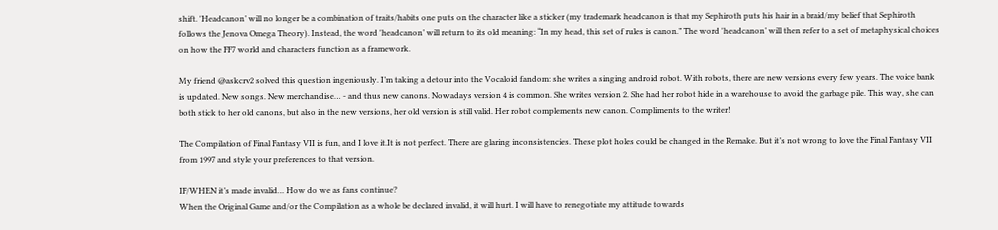shift. 'Headcanon’ will no longer be a combination of traits/habits one puts on the character like a sticker (my trademark headcanon is that my Sephiroth puts his hair in a braid/my belief that Sephiroth follows the Jenova Omega Theory). Instead, the word 'headcanon’ will return to its old meaning: “In my head, this set of rules is canon.” The word 'headcanon’ will then refer to a set of metaphysical choices on how the FF7 world and characters function as a framework.

My friend @askcrv2 solved this question ingeniously. I’m taking a detour into the Vocaloid fandom: she writes a singing android robot. With robots, there are new versions every few years. The voice bank is updated. New songs. New merchandise… - and thus new canons. Nowadays version 4 is common. She writes version 2. She had her robot hide in a warehouse to avoid the garbage pile. This way, she can both stick to her old canons, but also in the new versions, her old version is still valid. Her robot complements new canon. Compliments to the writer!

The Compilation of Final Fantasy VII is fun, and I love it.It is not perfect. There are glaring inconsistencies. These plot holes could be changed in the Remake. But it’s not wrong to love the Final Fantasy VII from 1997 and style your preferences to that version.

IF/WHEN it’s made invalid… How do we as fans continue?
When the Original Game and/or the Compilation as a whole be declared invalid, it will hurt. I will have to renegotiate my attitude towards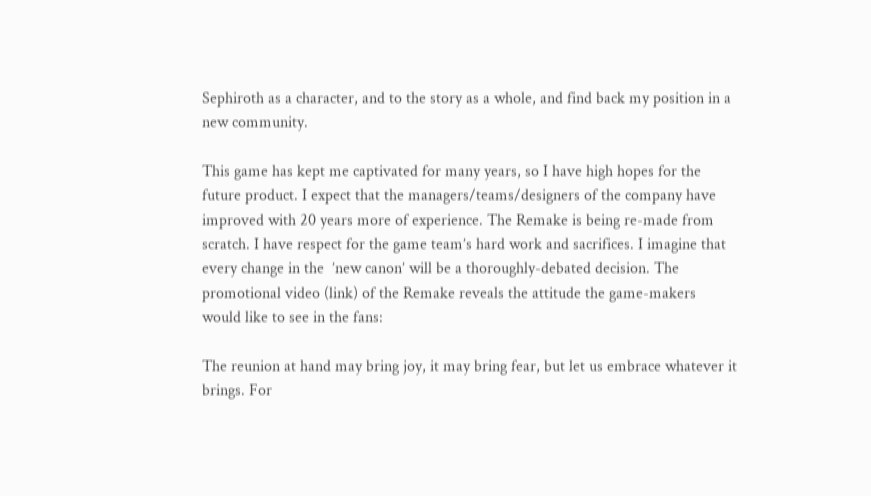Sephiroth as a character, and to the story as a whole, and find back my position in a new community.

This game has kept me captivated for many years, so I have high hopes for the future product. I expect that the managers/teams/designers of the company have improved with 20 years more of experience. The Remake is being re-made from scratch. I have respect for the game team’s hard work and sacrifices. I imagine that every change in the  ’new canon’ will be a thoroughly-debated decision. The promotional video (link) of the Remake reveals the attitude the game-makers would like to see in the fans:

The reunion at hand may bring joy, it may bring fear, but let us embrace whatever it brings. For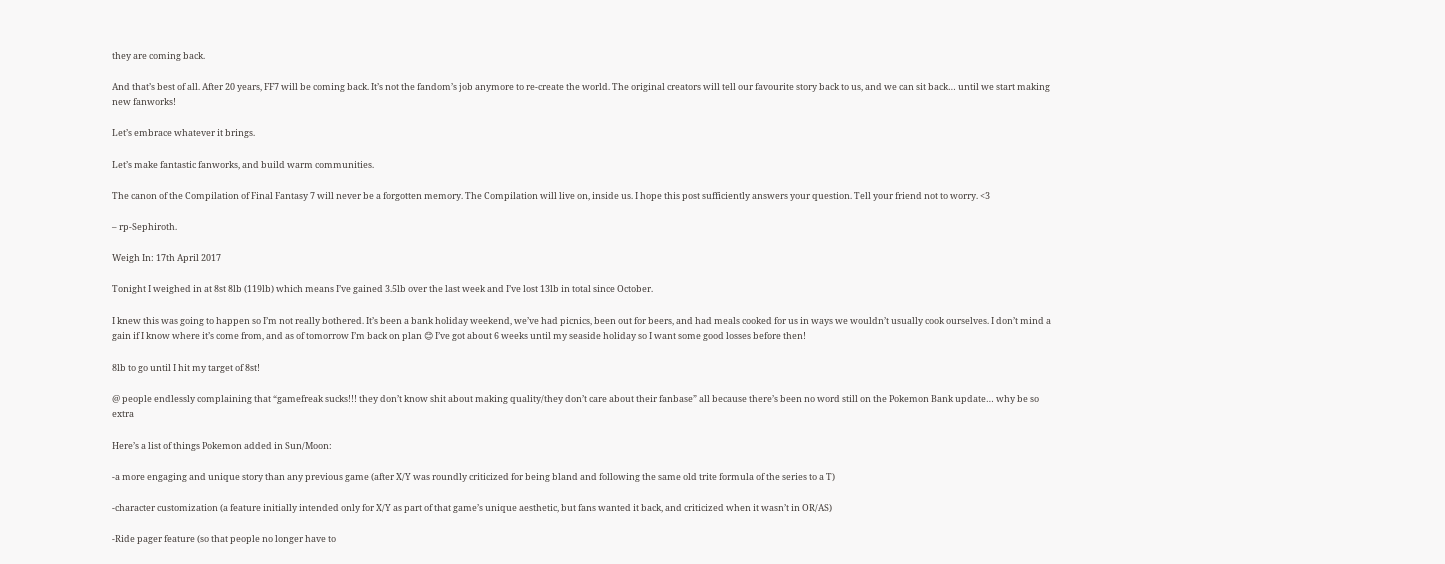they are coming back.

And that’s best of all. After 20 years, FF7 will be coming back. It’s not the fandom’s job anymore to re-create the world. The original creators will tell our favourite story back to us, and we can sit back… until we start making new fanworks!

Let’s embrace whatever it brings.

Let’s make fantastic fanworks, and build warm communities.

The canon of the Compilation of Final Fantasy 7 will never be a forgotten memory. The Compilation will live on, inside us. I hope this post sufficiently answers your question. Tell your friend not to worry. <3

– rp-Sephiroth.

Weigh In: 17th April 2017

Tonight I weighed in at 8st 8lb (119lb) which means I’ve gained 3.5lb over the last week and I’ve lost 13lb in total since October.

I knew this was going to happen so I’m not really bothered. It’s been a bank holiday weekend, we’ve had picnics, been out for beers, and had meals cooked for us in ways we wouldn’t usually cook ourselves. I don’t mind a gain if I know where it’s come from, and as of tomorrow I’m back on plan 😊 I’ve got about 6 weeks until my seaside holiday so I want some good losses before then!

8lb to go until I hit my target of 8st!

@ people endlessly complaining that “gamefreak sucks!!! they don’t know shit about making quality/they don’t care about their fanbase” all because there’s been no word still on the Pokemon Bank update… why be so extra

Here’s a list of things Pokemon added in Sun/Moon:

-a more engaging and unique story than any previous game (after X/Y was roundly criticized for being bland and following the same old trite formula of the series to a T)

-character customization (a feature initially intended only for X/Y as part of that game’s unique aesthetic, but fans wanted it back, and criticized when it wasn’t in OR/AS)

-Ride pager feature (so that people no longer have to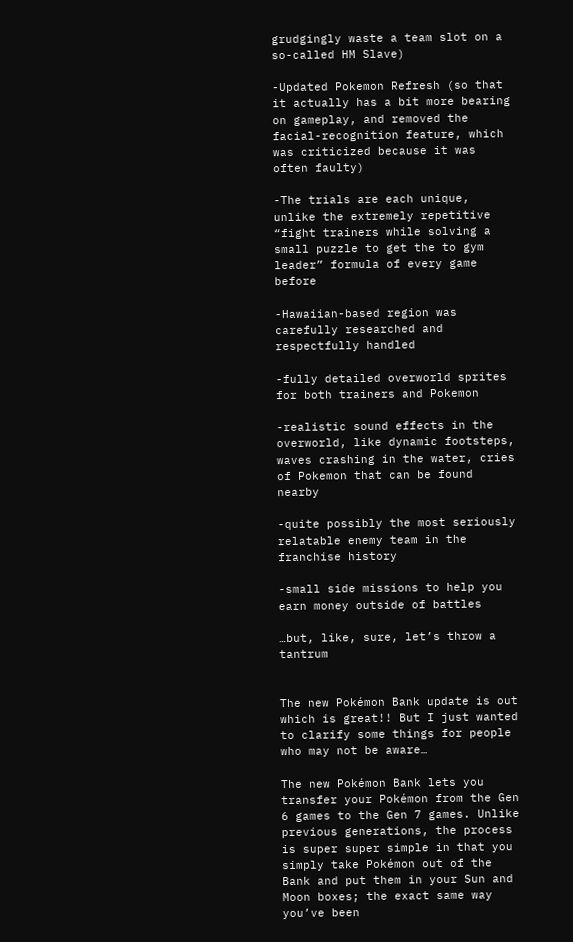grudgingly waste a team slot on a so-called HM Slave)

-Updated Pokemon Refresh (so that it actually has a bit more bearing on gameplay, and removed the facial-recognition feature, which was criticized because it was often faulty)

-The trials are each unique, unlike the extremely repetitive “fight trainers while solving a small puzzle to get the to gym leader” formula of every game before

-Hawaiian-based region was carefully researched and respectfully handled

-fully detailed overworld sprites for both trainers and Pokemon

-realistic sound effects in the overworld, like dynamic footsteps, waves crashing in the water, cries of Pokemon that can be found nearby

-quite possibly the most seriously relatable enemy team in the franchise history

-small side missions to help you earn money outside of battles

…but, like, sure, let’s throw a tantrum


The new Pokémon Bank update is out which is great!! But I just wanted to clarify some things for people who may not be aware…

The new Pokémon Bank lets you transfer your Pokémon from the Gen 6 games to the Gen 7 games. Unlike previous generations, the process is super super simple in that you simply take Pokémon out of the Bank and put them in your Sun and Moon boxes; the exact same way you’ve been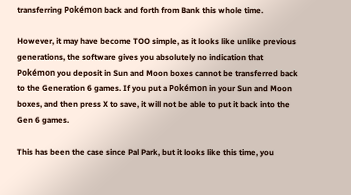transferring Pokémon back and forth from Bank this whole time.

However, it may have become TOO simple, as it looks like unlike previous generations, the software gives you absolutely no indication that Pokémon you deposit in Sun and Moon boxes cannot be transferred back to the Generation 6 games. If you put a Pokémon in your Sun and Moon boxes, and then press X to save, it will not be able to put it back into the Gen 6 games.

This has been the case since Pal Park, but it looks like this time, you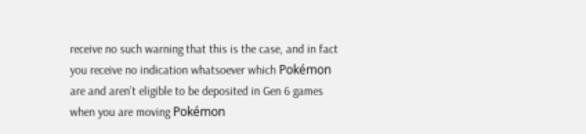receive no such warning that this is the case, and in fact you receive no indication whatsoever which Pokémon are and aren’t eligible to be deposited in Gen 6 games when you are moving Pokémon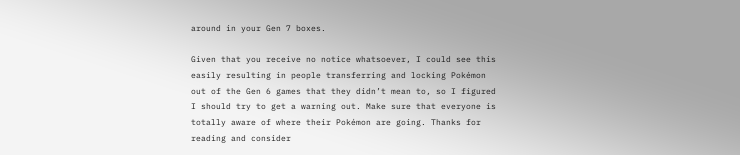around in your Gen 7 boxes.

Given that you receive no notice whatsoever, I could see this easily resulting in people transferring and locking Pokémon out of the Gen 6 games that they didn’t mean to, so I figured I should try to get a warning out. Make sure that everyone is totally aware of where their Pokémon are going. Thanks for reading and consider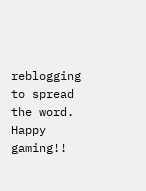reblogging to spread the word. Happy gaming!!